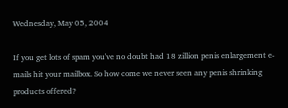Wednesday, May 05, 2004

If you get lots of spam you've no doubt had 18 zillion penis enlargement e-mails hit your mailbox. So how come we never seen any penis shrinking products offered?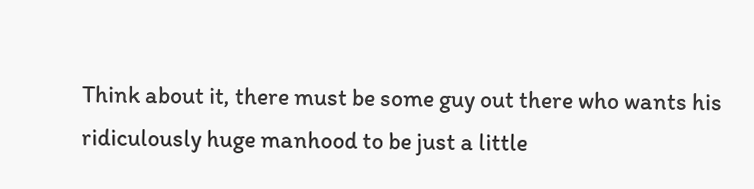Think about it, there must be some guy out there who wants his ridiculously huge manhood to be just a little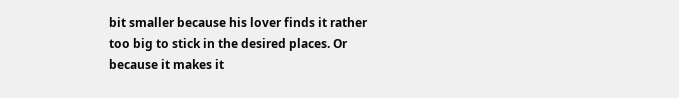bit smaller because his lover finds it rather too big to stick in the desired places. Or because it makes it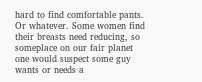hard to find comfortable pants. Or whatever. Some women find their breasts need reducing, so someplace on our fair planet one would suspect some guy wants or needs a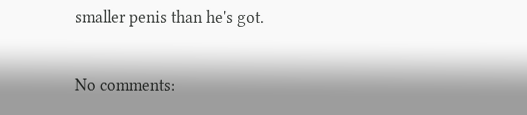smaller penis than he's got.

No comments: